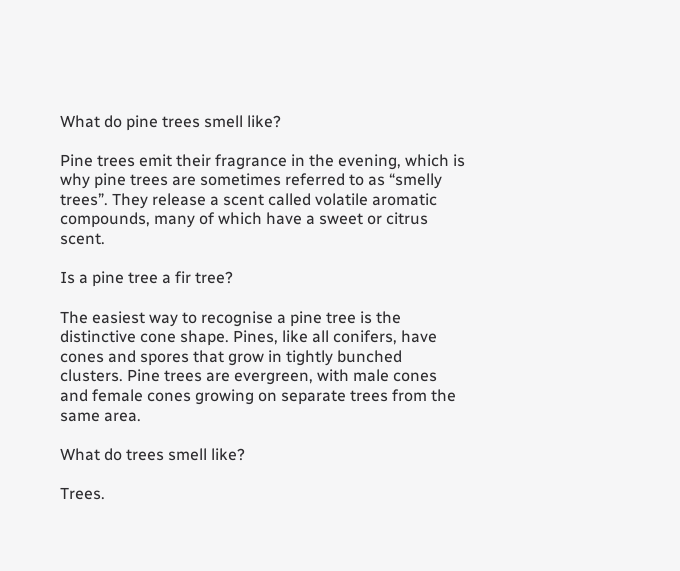What do pine trees smell like?

Pine trees emit their fragrance in the evening, which is why pine trees are sometimes referred to as “smelly trees”. They release a scent called volatile aromatic compounds, many of which have a sweet or citrus scent.

Is a pine tree a fir tree?

The easiest way to recognise a pine tree is the distinctive cone shape. Pines, like all conifers, have cones and spores that grow in tightly bunched clusters. Pine trees are evergreen, with male cones and female cones growing on separate trees from the same area.

What do trees smell like?

Trees.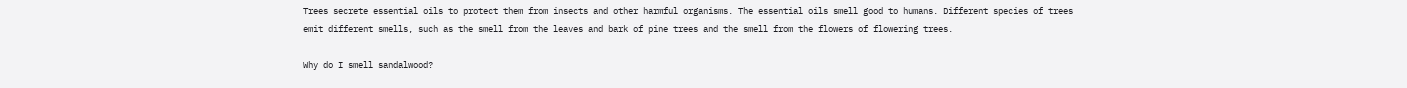Trees secrete essential oils to protect them from insects and other harmful organisms. The essential oils smell good to humans. Different species of trees emit different smells, such as the smell from the leaves and bark of pine trees and the smell from the flowers of flowering trees.

Why do I smell sandalwood?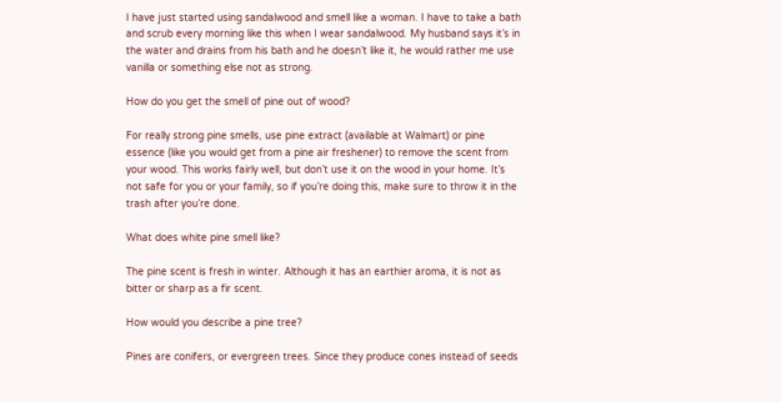I have just started using sandalwood and smell like a woman. I have to take a bath and scrub every morning like this when I wear sandalwood. My husband says it’s in the water and drains from his bath and he doesn’t like it, he would rather me use vanilla or something else not as strong.

How do you get the smell of pine out of wood?

For really strong pine smells, use pine extract (available at Walmart) or pine essence (like you would get from a pine air freshener) to remove the scent from your wood. This works fairly well, but don’t use it on the wood in your home. It’s not safe for you or your family, so if you’re doing this, make sure to throw it in the trash after you’re done.

What does white pine smell like?

The pine scent is fresh in winter. Although it has an earthier aroma, it is not as bitter or sharp as a fir scent.

How would you describe a pine tree?

Pines are conifers, or evergreen trees. Since they produce cones instead of seeds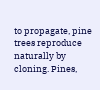to propagate, pine trees reproduce naturally by cloning. Pines,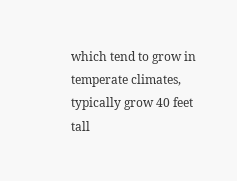which tend to grow in temperate climates, typically grow 40 feet tall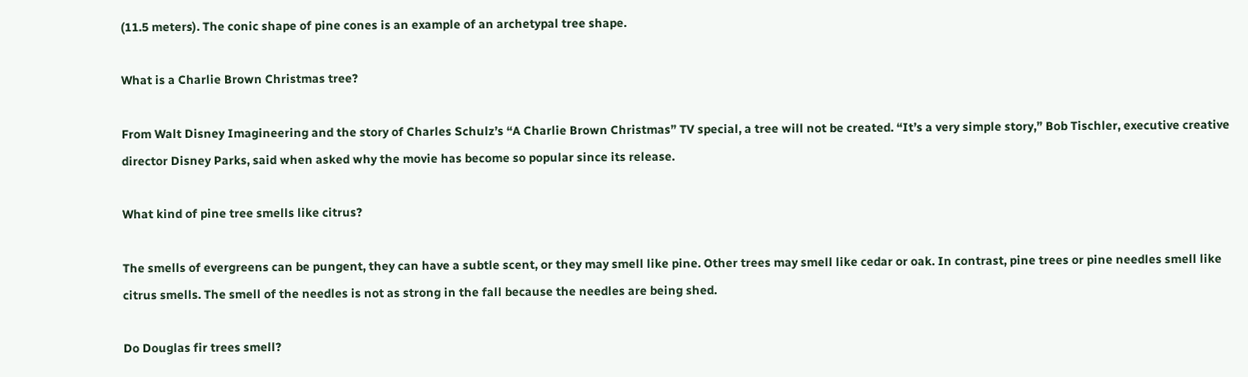(11.5 meters). The conic shape of pine cones is an example of an archetypal tree shape.

What is a Charlie Brown Christmas tree?

From Walt Disney Imagineering and the story of Charles Schulz’s “A Charlie Brown Christmas” TV special, a tree will not be created. “It’s a very simple story,” Bob Tischler, executive creative director Disney Parks, said when asked why the movie has become so popular since its release.

What kind of pine tree smells like citrus?

The smells of evergreens can be pungent, they can have a subtle scent, or they may smell like pine. Other trees may smell like cedar or oak. In contrast, pine trees or pine needles smell like citrus smells. The smell of the needles is not as strong in the fall because the needles are being shed.

Do Douglas fir trees smell?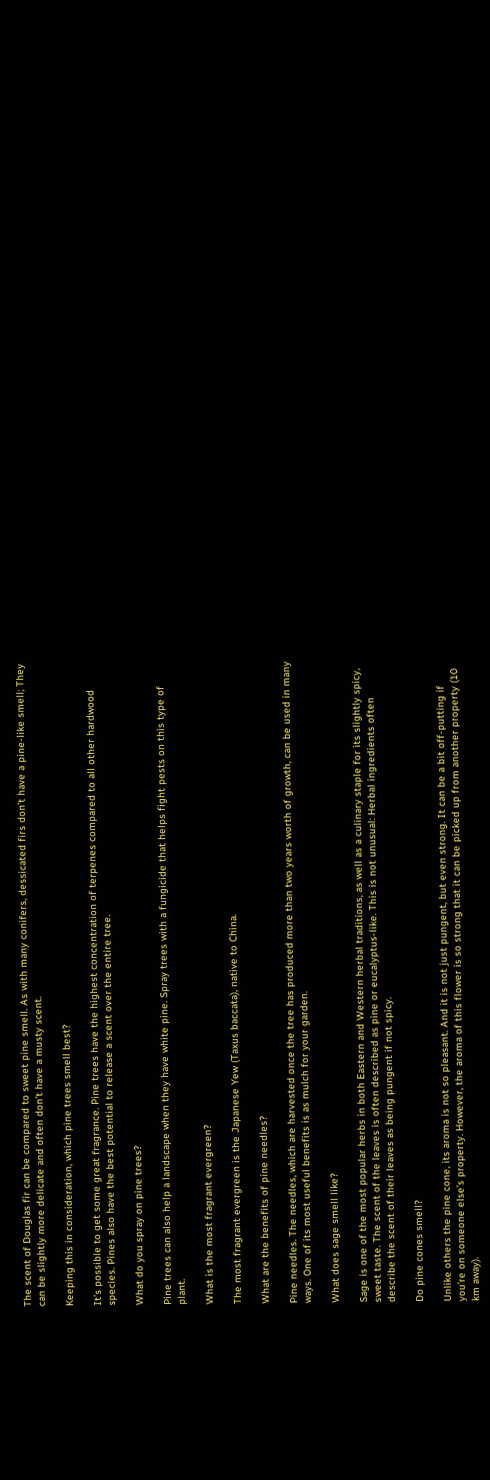The scent of Douglas fir can be compared to sweet pine smell. As with many conifers, dessicated firs don’t have a pine-like smell; They can be slightly more delicate and often don’t have a musty scent.

Keeping this in consideration, which pine trees smell best?

It’s possible to get some great fragrance. Pine trees have the highest concentration of terpenes compared to all other hardwood species. Pines also have the best potential to release a scent over the entire tree.

What do you spray on pine trees?

Pine trees can also help a landscape when they have white pine. Spray trees with a fungicide that helps fight pests on this type of plant.

What is the most fragrant evergreen?

The most fragrant evergreen is the Japanese Yew (Taxus baccata), native to China.

What are the benefits of pine needles?

Pine needles. The needles, which are harvested once the tree has produced more than two years worth of growth, can be used in many ways. One of its most useful benefits is as mulch for your garden.

What does sage smell like?

Sage is one of the most popular herbs in both Eastern and Western herbal traditions, as well as a culinary staple for its slightly spicy, sweet taste. The scent of the leaves is often described as pine or eucalyptus-like. This is not unusual: Herbal ingredients often describe the scent of their leaves as being pungent if not spicy.

Do pine cones smell?

Unlike others the pine cone, its aroma is not so pleasant. And it is not just pungent, but even strong. It can be a bit off-putting if you’re on someone else’s property. However, the aroma of this flower is so strong that it can be picked up from another property (10 km away).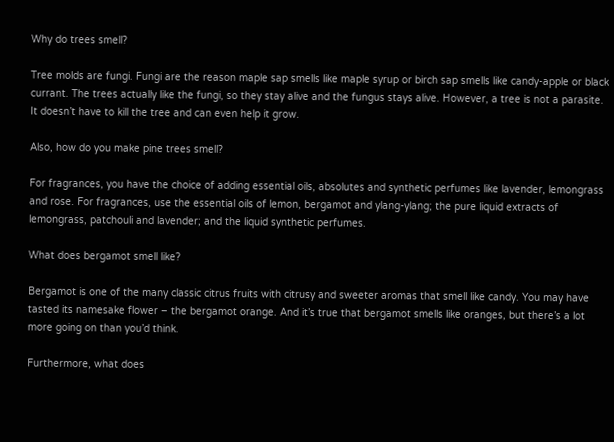Why do trees smell?

Tree molds are fungi. Fungi are the reason maple sap smells like maple syrup or birch sap smells like candy-apple or black currant. The trees actually like the fungi, so they stay alive and the fungus stays alive. However, a tree is not a parasite. It doesn’t have to kill the tree and can even help it grow.

Also, how do you make pine trees smell?

For fragrances, you have the choice of adding essential oils, absolutes and synthetic perfumes like lavender, lemongrass and rose. For fragrances, use the essential oils of lemon, bergamot and ylang-ylang; the pure liquid extracts of lemongrass, patchouli and lavender; and the liquid synthetic perfumes.

What does bergamot smell like?

Bergamot is one of the many classic citrus fruits with citrusy and sweeter aromas that smell like candy. You may have tasted its namesake flower – the bergamot orange. And it’s true that bergamot smells like oranges, but there’s a lot more going on than you’d think.

Furthermore, what does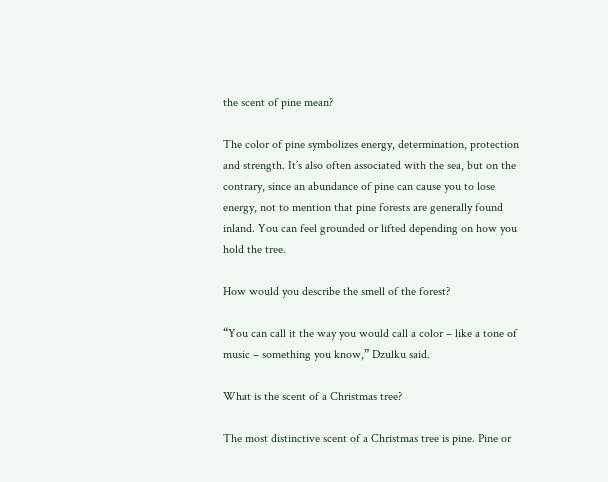the scent of pine mean?

The color of pine symbolizes energy, determination, protection and strength. It’s also often associated with the sea, but on the contrary, since an abundance of pine can cause you to lose energy, not to mention that pine forests are generally found inland. You can feel grounded or lifted depending on how you hold the tree.

How would you describe the smell of the forest?

“You can call it the way you would call a color – like a tone of music – something you know,” Dzulku said.

What is the scent of a Christmas tree?

The most distinctive scent of a Christmas tree is pine. Pine or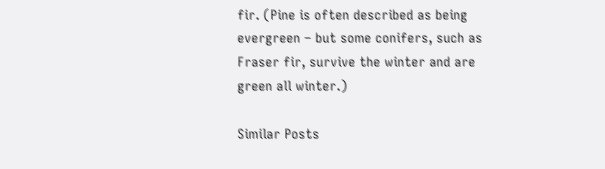fir. (Pine is often described as being evergreen – but some conifers, such as Fraser fir, survive the winter and are green all winter.)

Similar Posts